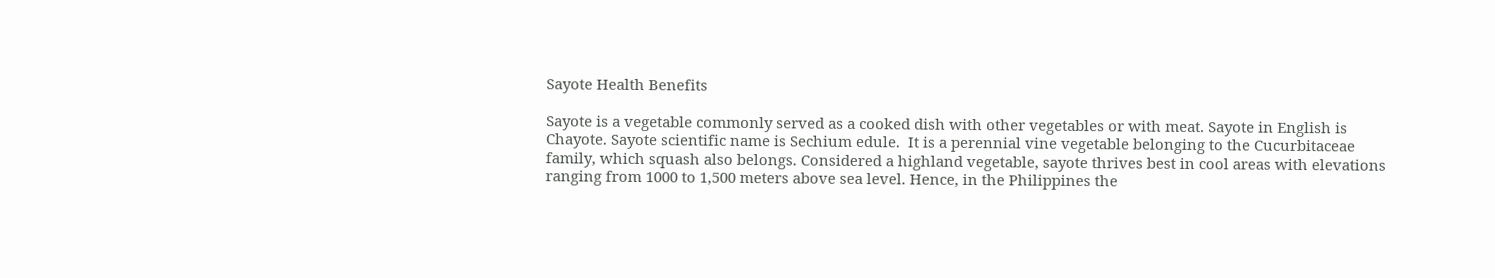Sayote Health Benefits

Sayote is a vegetable commonly served as a cooked dish with other vegetables or with meat. Sayote in English is Chayote. Sayote scientific name is Sechium edule.  It is a perennial vine vegetable belonging to the Cucurbitaceae family, which squash also belongs. Considered a highland vegetable, sayote thrives best in cool areas with elevations ranging from 1000 to 1,500 meters above sea level. Hence, in the Philippines the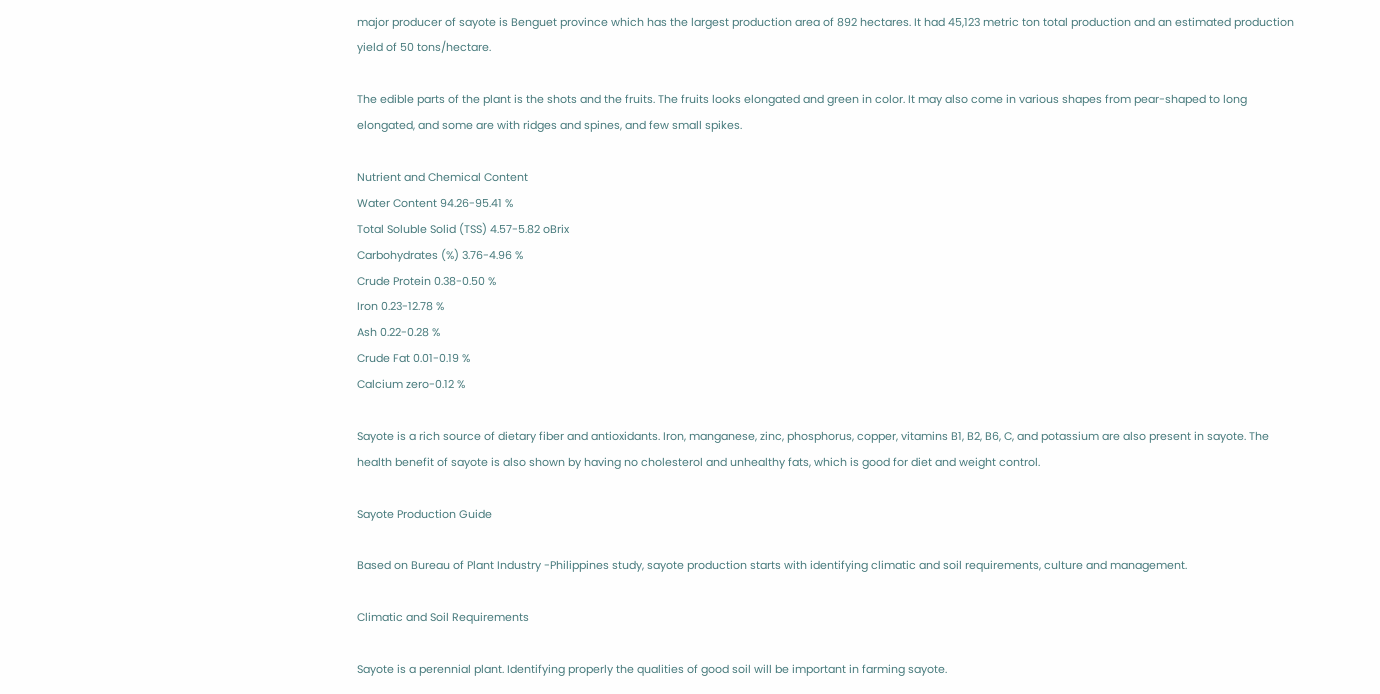major producer of sayote is Benguet province which has the largest production area of 892 hectares. It had 45,123 metric ton total production and an estimated production yield of 50 tons/hectare.

The edible parts of the plant is the shots and the fruits. The fruits looks elongated and green in color. It may also come in various shapes from pear-shaped to long elongated, and some are with ridges and spines, and few small spikes.

Nutrient and Chemical Content
Water Content 94.26-95.41 %
Total Soluble Solid (TSS) 4.57-5.82 oBrix
Carbohydrates (%) 3.76-4.96 %
Crude Protein 0.38-0.50 %
Iron 0.23-12.78 %
Ash 0.22-0.28 %
Crude Fat 0.01-0.19 %
Calcium zero-0.12 %

Sayote is a rich source of dietary fiber and antioxidants. Iron, manganese, zinc, phosphorus, copper, vitamins B1, B2, B6, C, and potassium are also present in sayote. The health benefit of sayote is also shown by having no cholesterol and unhealthy fats, which is good for diet and weight control.

Sayote Production Guide

Based on Bureau of Plant Industry -Philippines study, sayote production starts with identifying climatic and soil requirements, culture and management.

Climatic and Soil Requirements

Sayote is a perennial plant. Identifying properly the qualities of good soil will be important in farming sayote.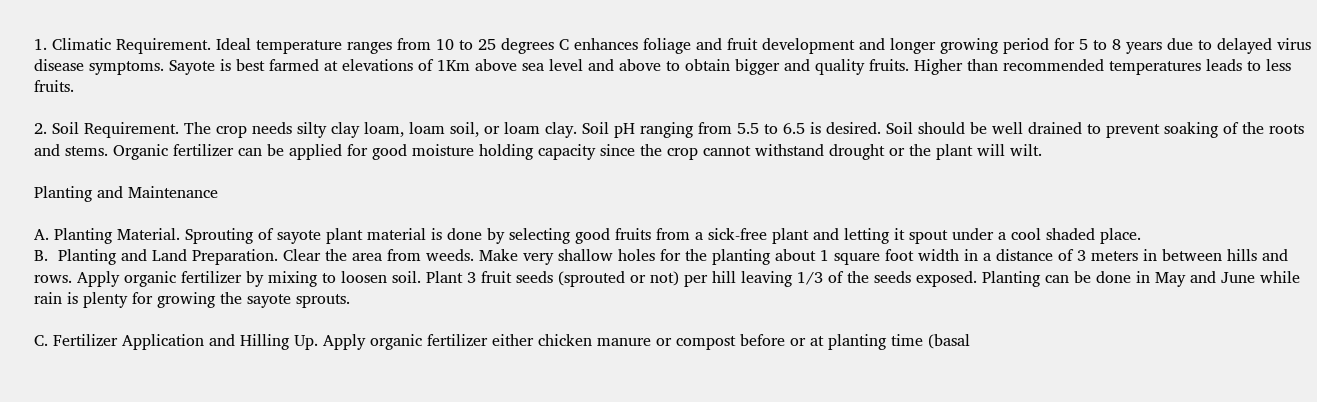1. Climatic Requirement. Ideal temperature ranges from 10 to 25 degrees C enhances foliage and fruit development and longer growing period for 5 to 8 years due to delayed virus disease symptoms. Sayote is best farmed at elevations of 1Km above sea level and above to obtain bigger and quality fruits. Higher than recommended temperatures leads to less fruits.

2. Soil Requirement. The crop needs silty clay loam, loam soil, or loam clay. Soil pH ranging from 5.5 to 6.5 is desired. Soil should be well drained to prevent soaking of the roots and stems. Organic fertilizer can be applied for good moisture holding capacity since the crop cannot withstand drought or the plant will wilt.

Planting and Maintenance

A. Planting Material. Sprouting of sayote plant material is done by selecting good fruits from a sick-free plant and letting it spout under a cool shaded place.
B.  Planting and Land Preparation. Clear the area from weeds. Make very shallow holes for the planting about 1 square foot width in a distance of 3 meters in between hills and rows. Apply organic fertilizer by mixing to loosen soil. Plant 3 fruit seeds (sprouted or not) per hill leaving 1/3 of the seeds exposed. Planting can be done in May and June while rain is plenty for growing the sayote sprouts.

C. Fertilizer Application and Hilling Up. Apply organic fertilizer either chicken manure or compost before or at planting time (basal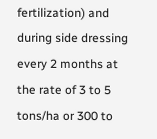fertilization) and during side dressing every 2 months at the rate of 3 to 5 tons/ha or 300 to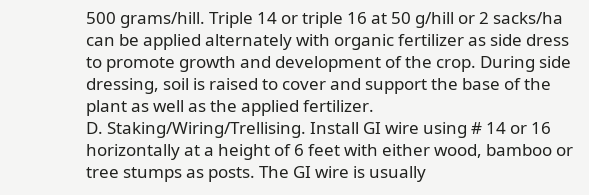500 grams/hill. Triple 14 or triple 16 at 50 g/hill or 2 sacks/ha can be applied alternately with organic fertilizer as side dress to promote growth and development of the crop. During side dressing, soil is raised to cover and support the base of the plant as well as the applied fertilizer.
D. Staking/Wiring/Trellising. Install GI wire using # 14 or 16 horizontally at a height of 6 feet with either wood, bamboo or tree stumps as posts. The GI wire is usually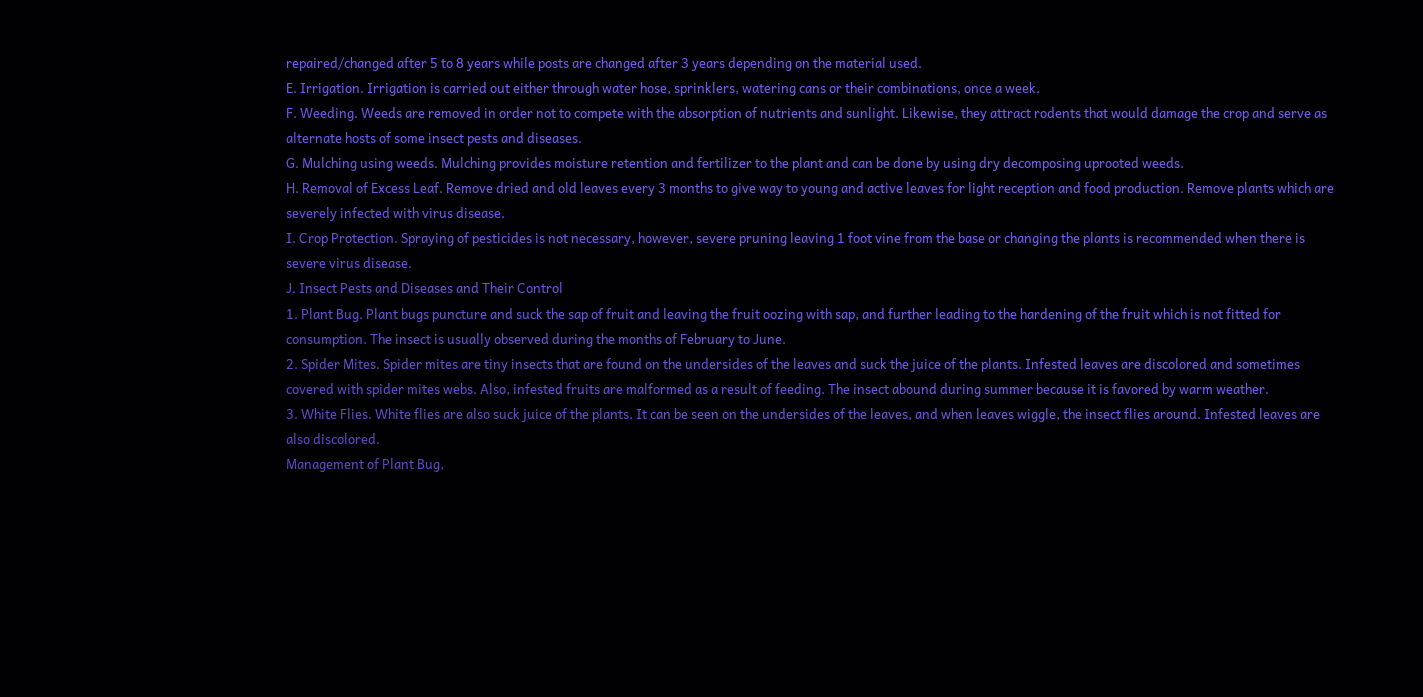repaired/changed after 5 to 8 years while posts are changed after 3 years depending on the material used.
E. Irrigation. Irrigation is carried out either through water hose, sprinklers, watering cans or their combinations, once a week.
F. Weeding. Weeds are removed in order not to compete with the absorption of nutrients and sunlight. Likewise, they attract rodents that would damage the crop and serve as alternate hosts of some insect pests and diseases.
G. Mulching using weeds. Mulching provides moisture retention and fertilizer to the plant and can be done by using dry decomposing uprooted weeds.
H. Removal of Excess Leaf. Remove dried and old leaves every 3 months to give way to young and active leaves for light reception and food production. Remove plants which are severely infected with virus disease.
I. Crop Protection. Spraying of pesticides is not necessary, however, severe pruning leaving 1 foot vine from the base or changing the plants is recommended when there is severe virus disease.
J. Insect Pests and Diseases and Their Control
1. Plant Bug. Plant bugs puncture and suck the sap of fruit and leaving the fruit oozing with sap, and further leading to the hardening of the fruit which is not fitted for consumption. The insect is usually observed during the months of February to June.
2. Spider Mites. Spider mites are tiny insects that are found on the undersides of the leaves and suck the juice of the plants. Infested leaves are discolored and sometimes covered with spider mites webs. Also, infested fruits are malformed as a result of feeding. The insect abound during summer because it is favored by warm weather.
3. White Flies. White flies are also suck juice of the plants. It can be seen on the undersides of the leaves, and when leaves wiggle, the insect flies around. Infested leaves are also discolored.
Management of Plant Bug,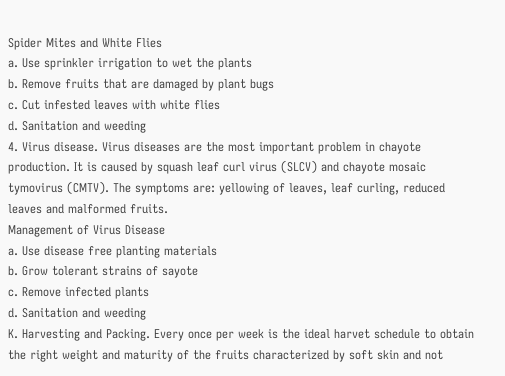Spider Mites and White Flies
a. Use sprinkler irrigation to wet the plants
b. Remove fruits that are damaged by plant bugs
c. Cut infested leaves with white flies
d. Sanitation and weeding
4. Virus disease. Virus diseases are the most important problem in chayote production. It is caused by squash leaf curl virus (SLCV) and chayote mosaic tymovirus (CMTV). The symptoms are: yellowing of leaves, leaf curling, reduced leaves and malformed fruits.
Management of Virus Disease
a. Use disease free planting materials
b. Grow tolerant strains of sayote
c. Remove infected plants
d. Sanitation and weeding
K. Harvesting and Packing. Every once per week is the ideal harvet schedule to obtain the right weight and maturity of the fruits characterized by soft skin and not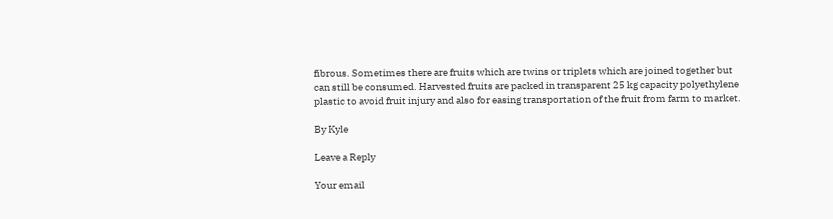fibrous. Sometimes there are fruits which are twins or triplets which are joined together but can still be consumed. Harvested fruits are packed in transparent 25 kg capacity polyethylene plastic to avoid fruit injury and also for easing transportation of the fruit from farm to market.

By Kyle

Leave a Reply

Your email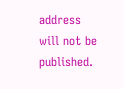address will not be published.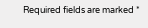Required fields are marked *